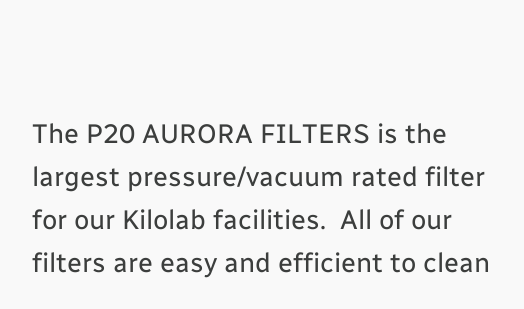The P20 AURORA FILTERS is the largest pressure/vacuum rated filter for our Kilolab facilities.  All of our filters are easy and efficient to clean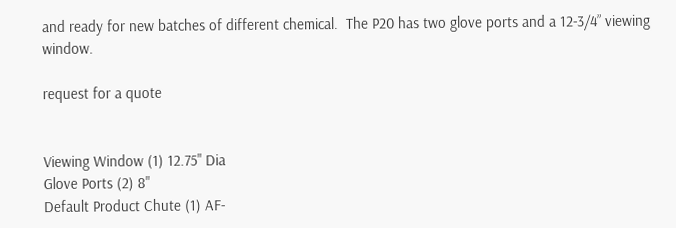and ready for new batches of different chemical.  The P20 has two glove ports and a 12-3/4” viewing window.

request for a quote


Viewing Window (1) 12.75" Dia
Glove Ports (2) 8"
Default Product Chute (1) AF-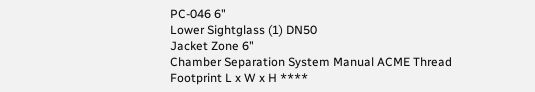PC-046 6"
Lower Sightglass (1) DN50
Jacket Zone 6"
Chamber Separation System Manual ACME Thread
Footprint L x W x H ****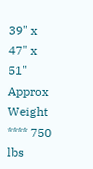39" x 47" x 51"
Approx Weight **** 750 lbs